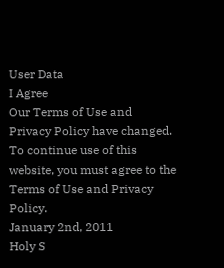User Data
I Agree
Our Terms of Use and Privacy Policy have changed. To continue use of this website, you must agree to the Terms of Use and Privacy Policy.
January 2nd, 2011
Holy S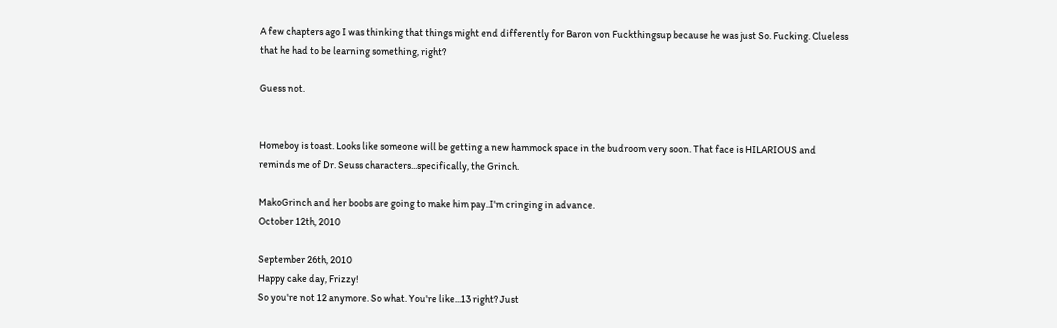A few chapters ago I was thinking that things might end differently for Baron von Fuckthingsup because he was just So. Fucking. Clueless that he had to be learning something, right?

Guess not.


Homeboy is toast. Looks like someone will be getting a new hammock space in the budroom very soon. That face is HILARIOUS and reminds me of Dr. Seuss characters...specifically, the Grinch.

MakoGrinch and her boobs are going to make him pay..I'm cringing in advance.
October 12th, 2010

September 26th, 2010
Happy cake day, Frizzy!
So you're not 12 anymore. So what. You're like...13 right? Just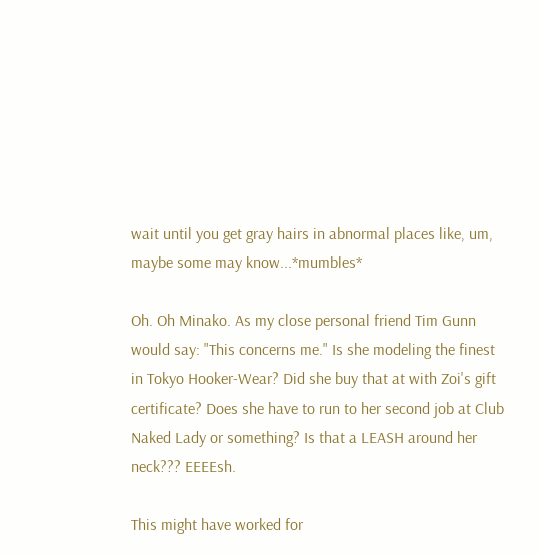wait until you get gray hairs in abnormal places like, um, maybe some may know...*mumbles*

Oh. Oh Minako. As my close personal friend Tim Gunn would say: "This concerns me." Is she modeling the finest in Tokyo Hooker-Wear? Did she buy that at with Zoi's gift certificate? Does she have to run to her second job at Club Naked Lady or something? Is that a LEASH around her neck??? EEEEsh.

This might have worked for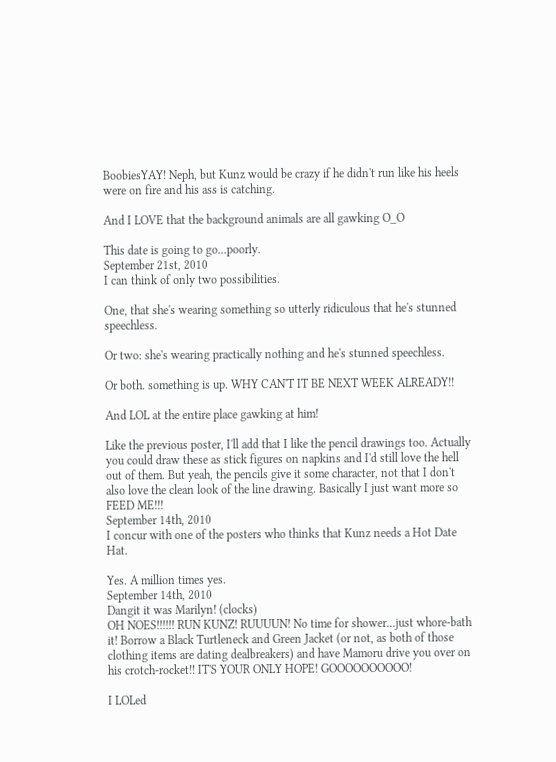BoobiesYAY! Neph, but Kunz would be crazy if he didn't run like his heels were on fire and his ass is catching.

And I LOVE that the background animals are all gawking O_O

This date is going to go...poorly.
September 21st, 2010
I can think of only two possibilities.

One, that she's wearing something so utterly ridiculous that he's stunned speechless.

Or two: she's wearing practically nothing and he's stunned speechless.

Or both. something is up. WHY CAN'T IT BE NEXT WEEK ALREADY!!

And LOL at the entire place gawking at him!

Like the previous poster, I'll add that I like the pencil drawings too. Actually you could draw these as stick figures on napkins and I'd still love the hell out of them. But yeah, the pencils give it some character, not that I don't also love the clean look of the line drawing. Basically I just want more so FEED ME!!!
September 14th, 2010
I concur with one of the posters who thinks that Kunz needs a Hot Date Hat.

Yes. A million times yes.
September 14th, 2010
Dangit it was Marilyn! (clocks)
OH NOES!!!!!! RUN KUNZ! RUUUUN! No time for shower...just whore-bath it! Borrow a Black Turtleneck and Green Jacket (or not, as both of those clothing items are dating dealbreakers) and have Mamoru drive you over on his crotch-rocket!! IT'S YOUR ONLY HOPE! GOOOOOOOOOO!

I LOLed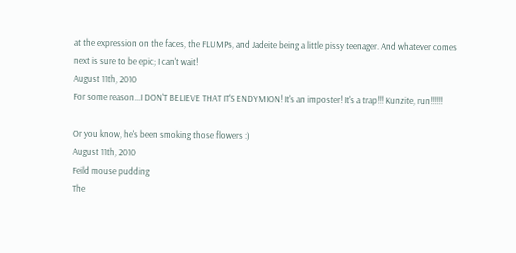at the expression on the faces, the FLUMPs, and Jadeite being a little pissy teenager. And whatever comes next is sure to be epic; I can't wait!
August 11th, 2010
For some reason...I DON'T BELIEVE THAT IT'S ENDYMION! It's an imposter! It's a trap!!! Kunzite, run!!!!!!

Or you know, he's been smoking those flowers :)
August 11th, 2010
Feild mouse pudding
The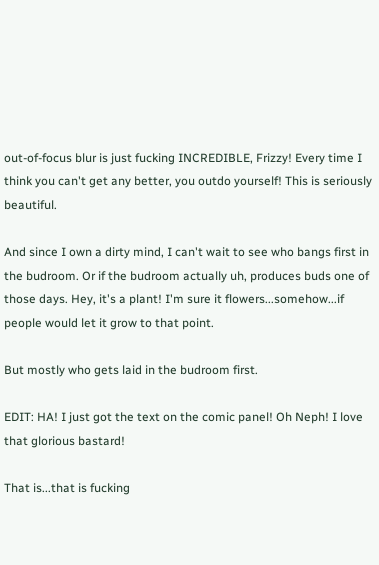out-of-focus blur is just fucking INCREDIBLE, Frizzy! Every time I think you can't get any better, you outdo yourself! This is seriously beautiful.

And since I own a dirty mind, I can't wait to see who bangs first in the budroom. Or if the budroom actually uh, produces buds one of those days. Hey, it's a plant! I'm sure it flowers...somehow...if people would let it grow to that point.

But mostly who gets laid in the budroom first.

EDIT: HA! I just got the text on the comic panel! Oh Neph! I love that glorious bastard!

That is...that is fucking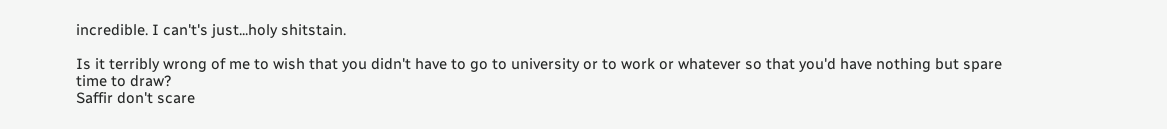incredible. I can't's just...holy shitstain.

Is it terribly wrong of me to wish that you didn't have to go to university or to work or whatever so that you'd have nothing but spare time to draw?
Saffir don't scare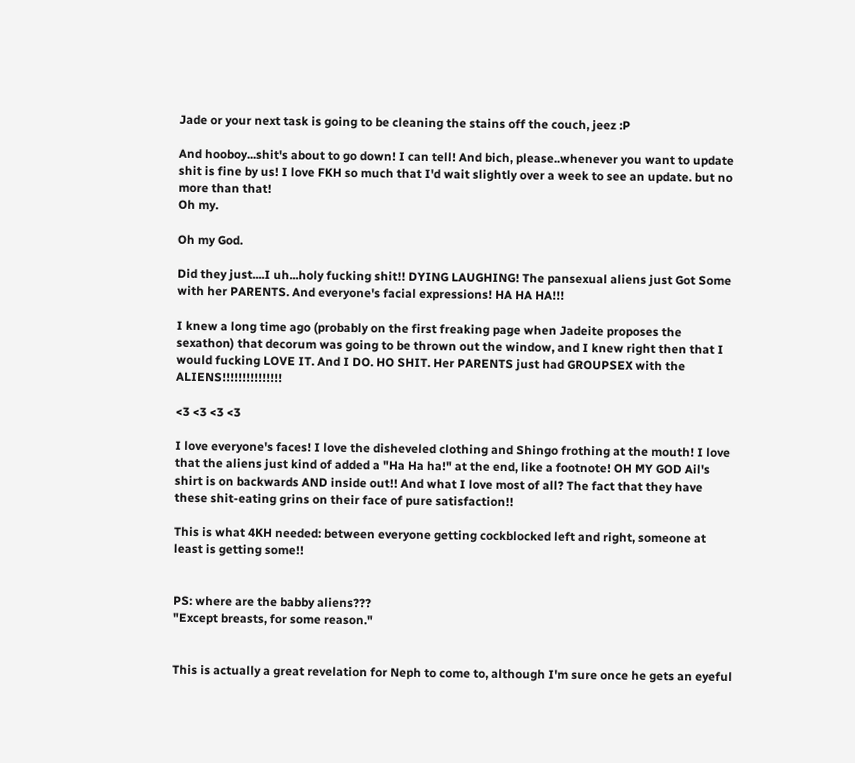Jade or your next task is going to be cleaning the stains off the couch, jeez :P

And hooboy...shit's about to go down! I can tell! And bich, please..whenever you want to update shit is fine by us! I love FKH so much that I'd wait slightly over a week to see an update. but no more than that!
Oh my.

Oh my God.

Did they just....I uh...holy fucking shit!! DYING LAUGHING! The pansexual aliens just Got Some with her PARENTS. And everyone's facial expressions! HA HA HA!!!

I knew a long time ago (probably on the first freaking page when Jadeite proposes the sexathon) that decorum was going to be thrown out the window, and I knew right then that I would fucking LOVE IT. And I DO. HO SHIT. Her PARENTS just had GROUPSEX with the ALIENS!!!!!!!!!!!!!!!

<3 <3 <3 <3

I love everyone's faces! I love the disheveled clothing and Shingo frothing at the mouth! I love that the aliens just kind of added a "Ha Ha ha!" at the end, like a footnote! OH MY GOD Ail's shirt is on backwards AND inside out!! And what I love most of all? The fact that they have these shit-eating grins on their face of pure satisfaction!!

This is what 4KH needed: between everyone getting cockblocked left and right, someone at least is getting some!!


PS: where are the babby aliens???
"Except breasts, for some reason."


This is actually a great revelation for Neph to come to, although I'm sure once he gets an eyeful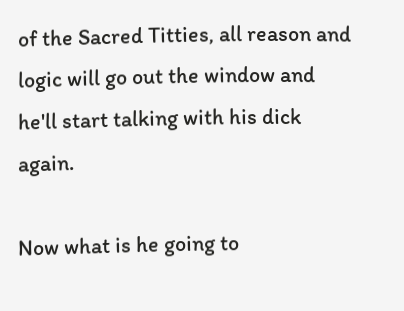of the Sacred Titties, all reason and logic will go out the window and he'll start talking with his dick again.

Now what is he going to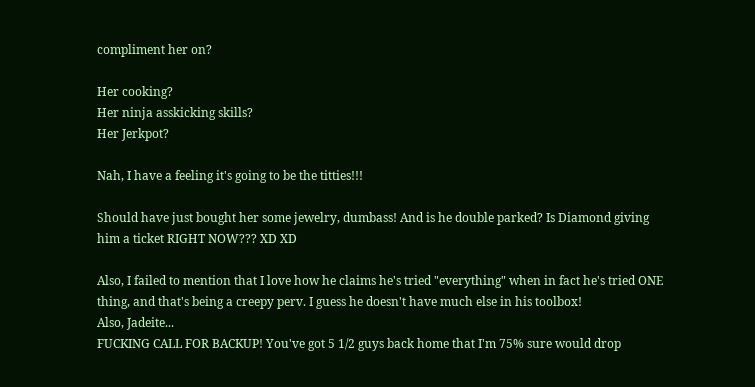compliment her on?

Her cooking?
Her ninja asskicking skills?
Her Jerkpot?

Nah, I have a feeling it's going to be the titties!!!

Should have just bought her some jewelry, dumbass! And is he double parked? Is Diamond giving him a ticket RIGHT NOW??? XD XD

Also, I failed to mention that I love how he claims he's tried "everything" when in fact he's tried ONE thing, and that's being a creepy perv. I guess he doesn't have much else in his toolbox!
Also, Jadeite...
FUCKING CALL FOR BACKUP! You've got 5 1/2 guys back home that I'm 75% sure would drop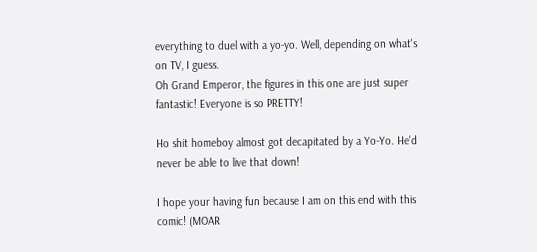everything to duel with a yo-yo. Well, depending on what's on TV, I guess.
Oh Grand Emperor, the figures in this one are just super fantastic! Everyone is so PRETTY!

Ho shit homeboy almost got decapitated by a Yo-Yo. He'd never be able to live that down!

I hope your having fun because I am on this end with this comic! (MOAR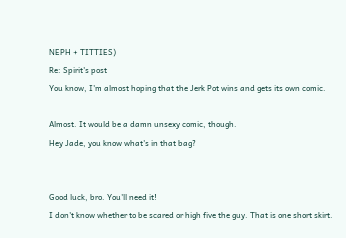NEPH + TITTIES)
Re: Spirit's post
You know, I'm almost hoping that the Jerk Pot wins and gets its own comic.

Almost. It would be a damn unsexy comic, though.
Hey Jade, you know what's in that bag?


Good luck, bro. You'll need it!
I don't know whether to be scared or high five the guy. That is one short skirt.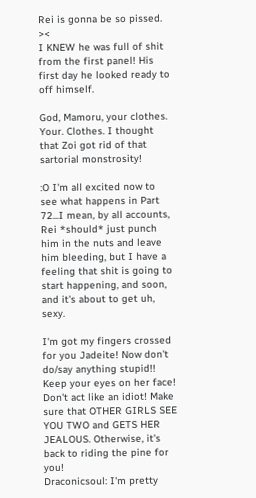Rei is gonna be so pissed. ><
I KNEW he was full of shit from the first panel! His first day he looked ready to off himself.

God, Mamoru, your clothes. Your. Clothes. I thought that Zoi got rid of that sartorial monstrosity!

:O I'm all excited now to see what happens in Part 72...I mean, by all accounts, Rei *should* just punch him in the nuts and leave him bleeding, but I have a feeling that shit is going to start happening, and soon, and it's about to get uh, sexy.

I'm got my fingers crossed for you Jadeite! Now don't do/say anything stupid!! Keep your eyes on her face! Don't act like an idiot! Make sure that OTHER GIRLS SEE YOU TWO and GETS HER JEALOUS. Otherwise, it's back to riding the pine for you!
Draconicsoul: I'm pretty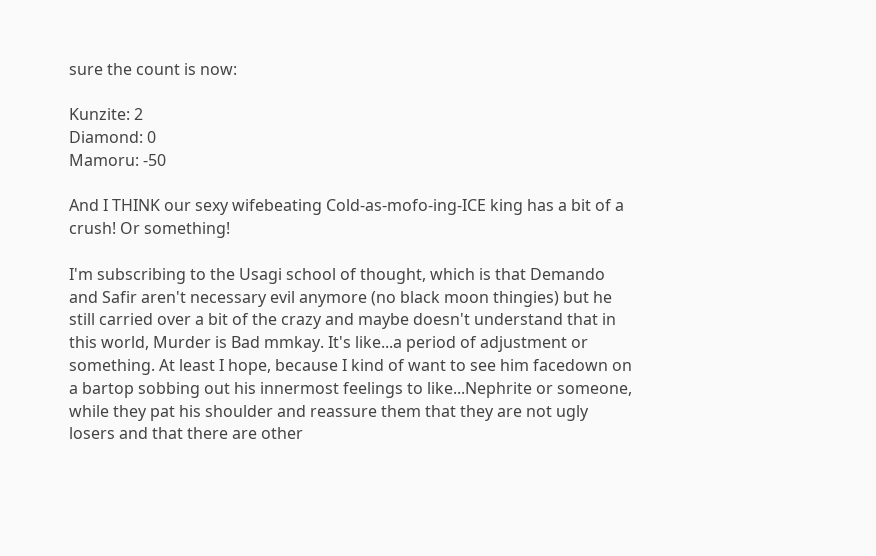sure the count is now:

Kunzite: 2
Diamond: 0
Mamoru: -50

And I THINK our sexy wifebeating Cold-as-mofo-ing-ICE king has a bit of a crush! Or something!

I'm subscribing to the Usagi school of thought, which is that Demando and Safir aren't necessary evil anymore (no black moon thingies) but he still carried over a bit of the crazy and maybe doesn't understand that in this world, Murder is Bad mmkay. It's like...a period of adjustment or something. At least I hope, because I kind of want to see him facedown on a bartop sobbing out his innermost feelings to like...Nephrite or someone, while they pat his shoulder and reassure them that they are not ugly losers and that there are other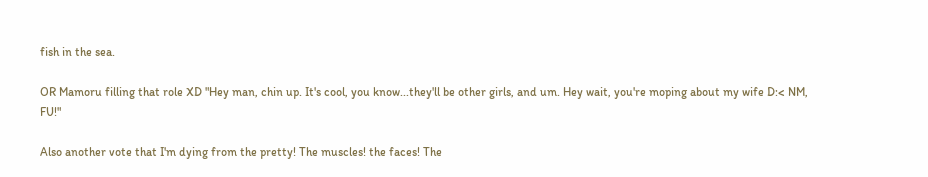fish in the sea.

OR Mamoru filling that role XD "Hey man, chin up. It's cool, you know...they'll be other girls, and um. Hey wait, you're moping about my wife D:< NM, FU!"

Also another vote that I'm dying from the pretty! The muscles! the faces! The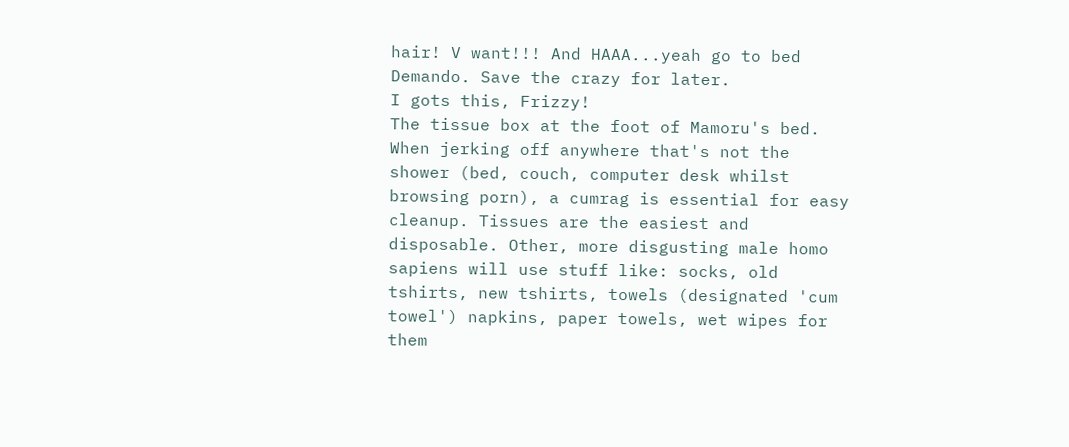hair! V want!!! And HAAA...yeah go to bed Demando. Save the crazy for later.
I gots this, Frizzy!
The tissue box at the foot of Mamoru's bed. When jerking off anywhere that's not the shower (bed, couch, computer desk whilst browsing porn), a cumrag is essential for easy cleanup. Tissues are the easiest and disposable. Other, more disgusting male homo sapiens will use stuff like: socks, old tshirts, new tshirts, towels (designated 'cum towel') napkins, paper towels, wet wipes for them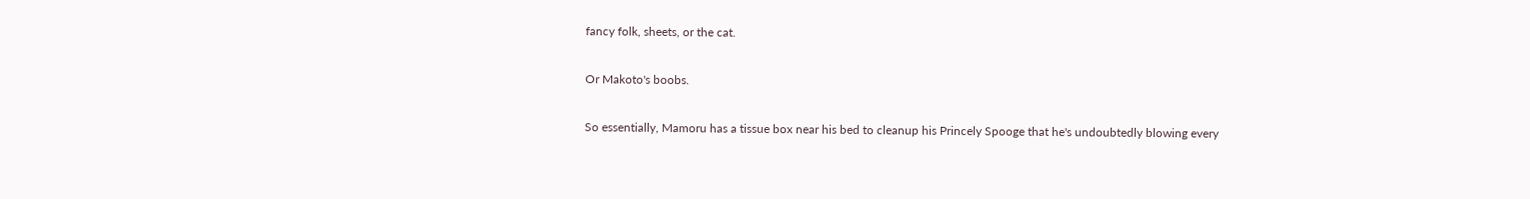fancy folk, sheets, or the cat.

Or Makoto's boobs.

So essentially, Mamoru has a tissue box near his bed to cleanup his Princely Spooge that he's undoubtedly blowing every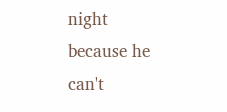night because he can't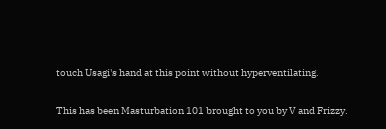touch Usagi's hand at this point without hyperventilating.

This has been Masturbation 101 brought to you by V and Frizzy.